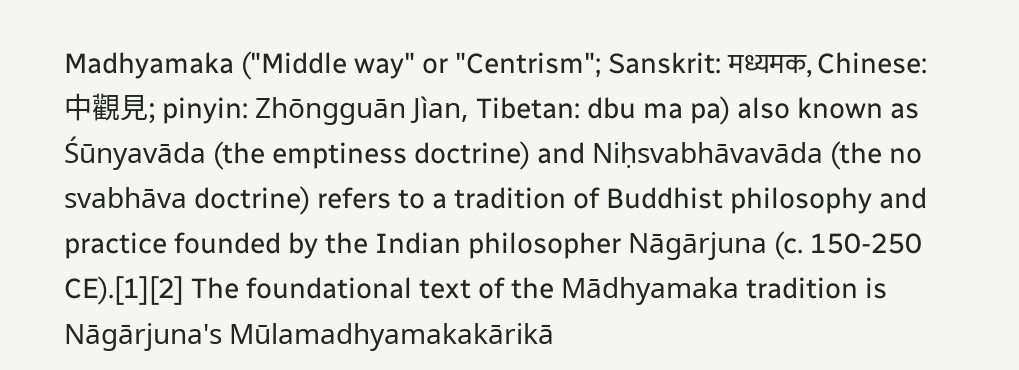Madhyamaka ("Middle way" or "Centrism"; Sanskrit: मध्यमक, Chinese: 中觀見; pinyin: Zhōngguān Jìan, Tibetan: dbu ma pa) also known as Śūnyavāda (the emptiness doctrine) and Niḥsvabhāvavāda (the no svabhāva doctrine) refers to a tradition of Buddhist philosophy and practice founded by the Indian philosopher Nāgārjuna (c. 150-250 CE).[1][2] The foundational text of the Mādhyamaka tradition is Nāgārjuna's Mūlamadhyamakakārikā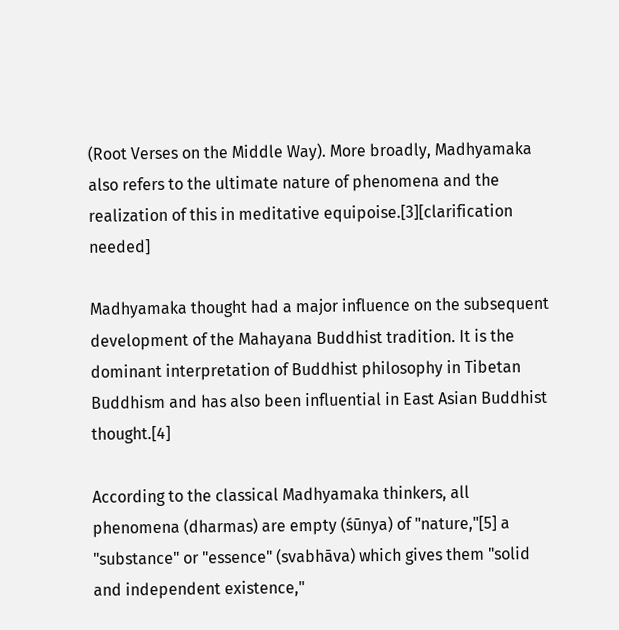(Root Verses on the Middle Way). More broadly, Madhyamaka also refers to the ultimate nature of phenomena and the realization of this in meditative equipoise.[3][clarification needed]

Madhyamaka thought had a major influence on the subsequent development of the Mahayana Buddhist tradition. It is the dominant interpretation of Buddhist philosophy in Tibetan Buddhism and has also been influential in East Asian Buddhist thought.[4]

According to the classical Madhyamaka thinkers, all phenomena (dharmas) are empty (śūnya) of "nature,"[5] a "substance" or "essence" (svabhāva) which gives them "solid and independent existence,"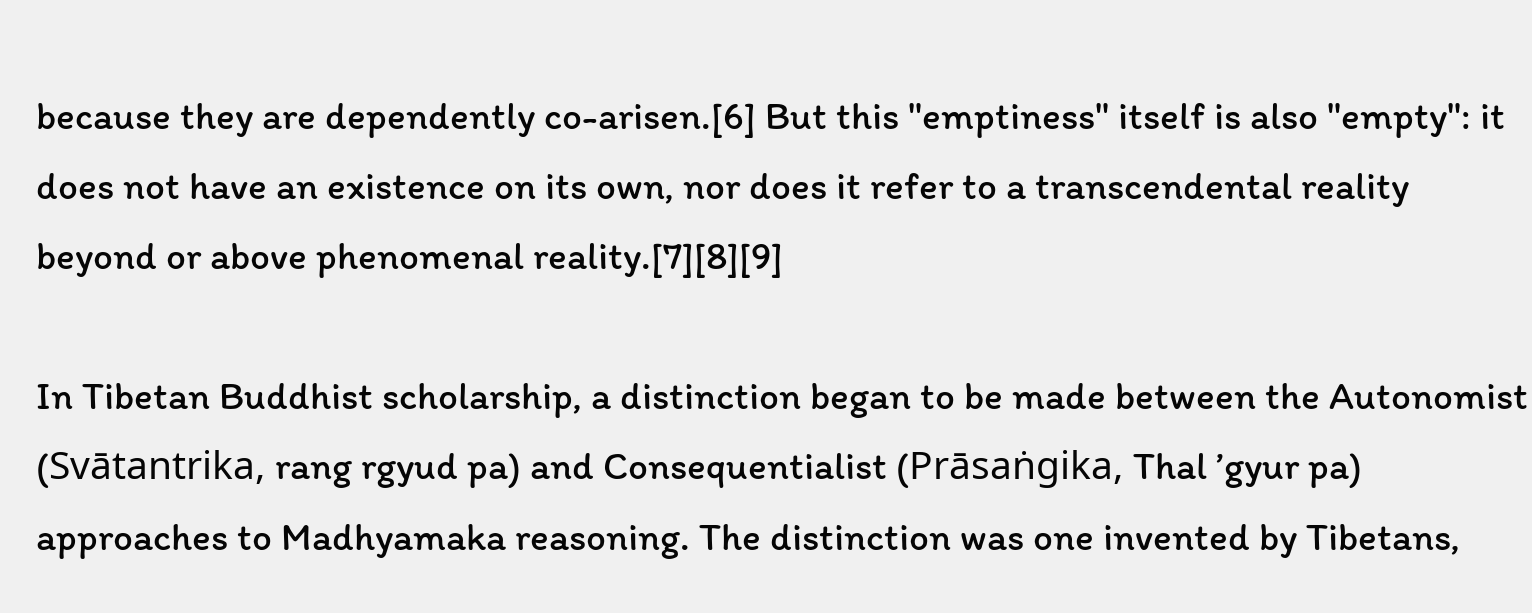because they are dependently co-arisen.[6] But this "emptiness" itself is also "empty": it does not have an existence on its own, nor does it refer to a transcendental reality beyond or above phenomenal reality.[7][8][9]

In Tibetan Buddhist scholarship, a distinction began to be made between the Autonomist (Svātantrika, rang rgyud pa) and Consequentialist (Prāsaṅgika, Thal ’gyur pa) approaches to Madhyamaka reasoning. The distinction was one invented by Tibetans,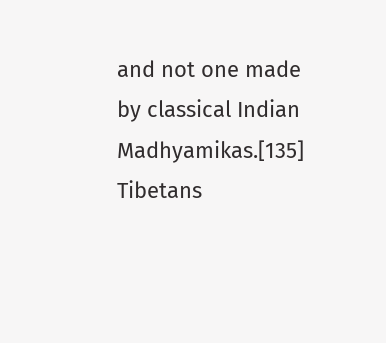and not one made by classical Indian Madhyamikas.[135] Tibetans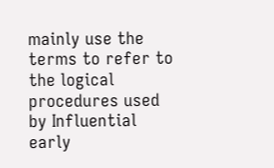mainly use the terms to refer to the logical procedures used by Influential early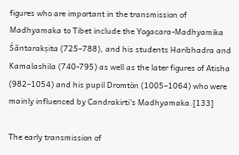figures who are important in the transmission of Madhyamaka to Tibet include the Yogacara-Madhyamika Śāntarakṣita (725–788), and his students Haribhadra and Kamalashila (740-795) as well as the later figures of Atisha (982–1054) and his pupil Dromtön (1005–1064) who were mainly influenced by Candrakirti's Madhyamaka.[133]

The early transmission of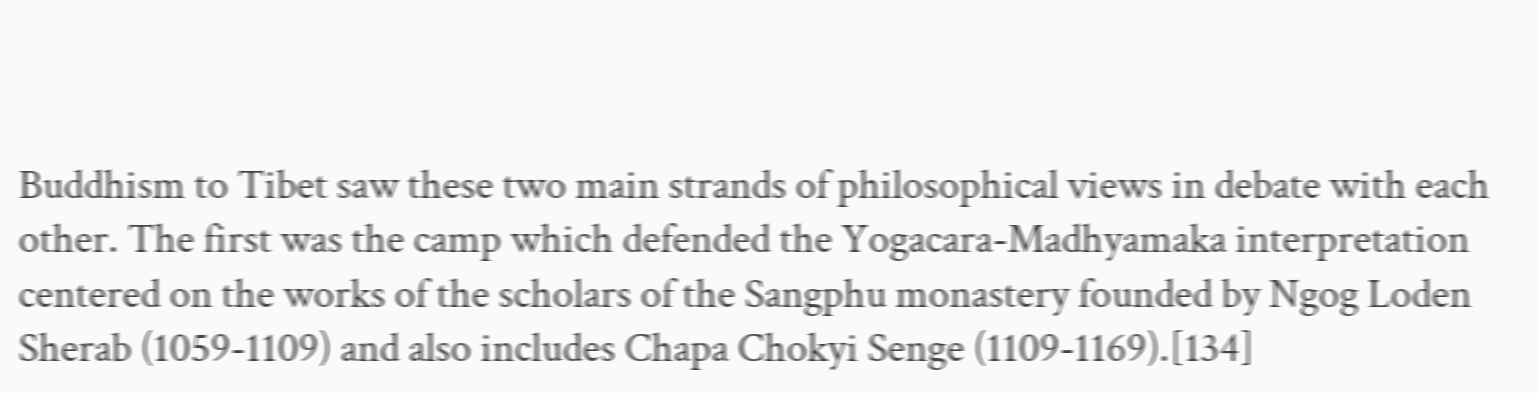Buddhism to Tibet saw these two main strands of philosophical views in debate with each other. The first was the camp which defended the Yogacara-Madhyamaka interpretation centered on the works of the scholars of the Sangphu monastery founded by Ngog Loden Sherab (1059-1109) and also includes Chapa Chokyi Senge (1109-1169).[134]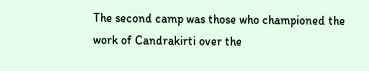The second camp was those who championed the work of Candrakirti over the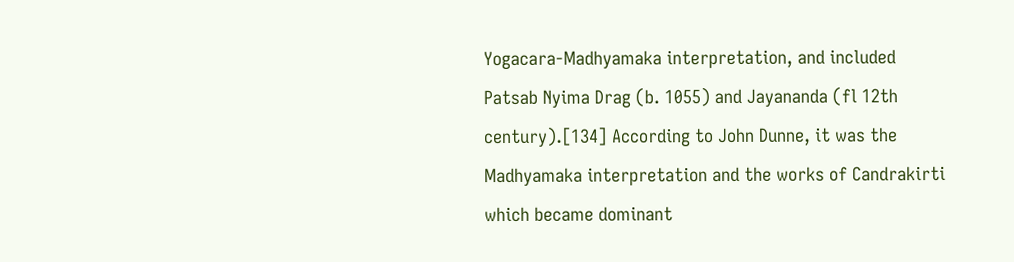Yogacara-Madhyamaka interpretation, and included Patsab Nyima Drag (b. 1055) and Jayananda (fl 12th century).[134] According to John Dunne, it was the Madhyamaka interpretation and the works of Candrakirti which became dominant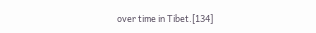over time in Tibet.[134]